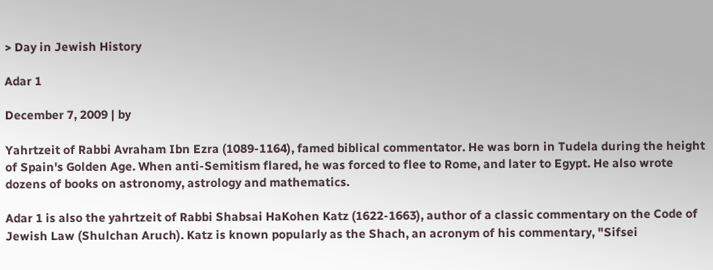> Day in Jewish History

Adar 1

December 7, 2009 | by

Yahrtzeit of Rabbi Avraham Ibn Ezra (1089-1164), famed biblical commentator. He was born in Tudela during the height of Spain's Golden Age. When anti-Semitism flared, he was forced to flee to Rome, and later to Egypt. He also wrote dozens of books on astronomy, astrology and mathematics.

Adar 1 is also the yahrtzeit of Rabbi Shabsai HaKohen Katz (1622-1663), author of a classic commentary on the Code of Jewish Law (Shulchan Aruch). Katz is known popularly as the Shach, an acronym of his commentary, "Sifsei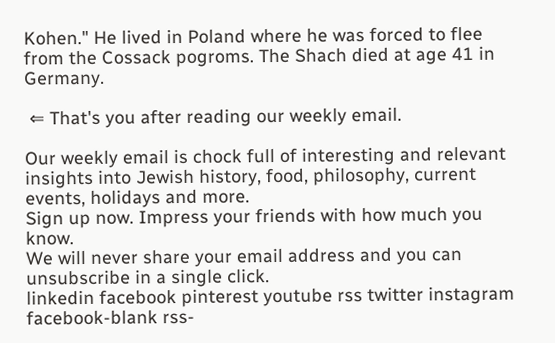Kohen." He lived in Poland where he was forced to flee from the Cossack pogroms. The Shach died at age 41 in Germany.

 ⇐ That's you after reading our weekly email.

Our weekly email is chock full of interesting and relevant insights into Jewish history, food, philosophy, current events, holidays and more.
Sign up now. Impress your friends with how much you know.
We will never share your email address and you can unsubscribe in a single click.
linkedin facebook pinterest youtube rss twitter instagram facebook-blank rss-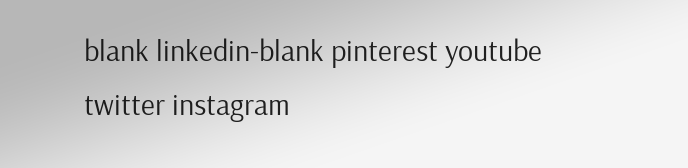blank linkedin-blank pinterest youtube twitter instagram